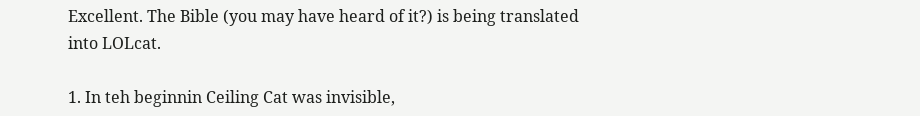Excellent. The Bible (you may have heard of it?) is being translated into LOLcat.

1. In teh beginnin Ceiling Cat was invisible,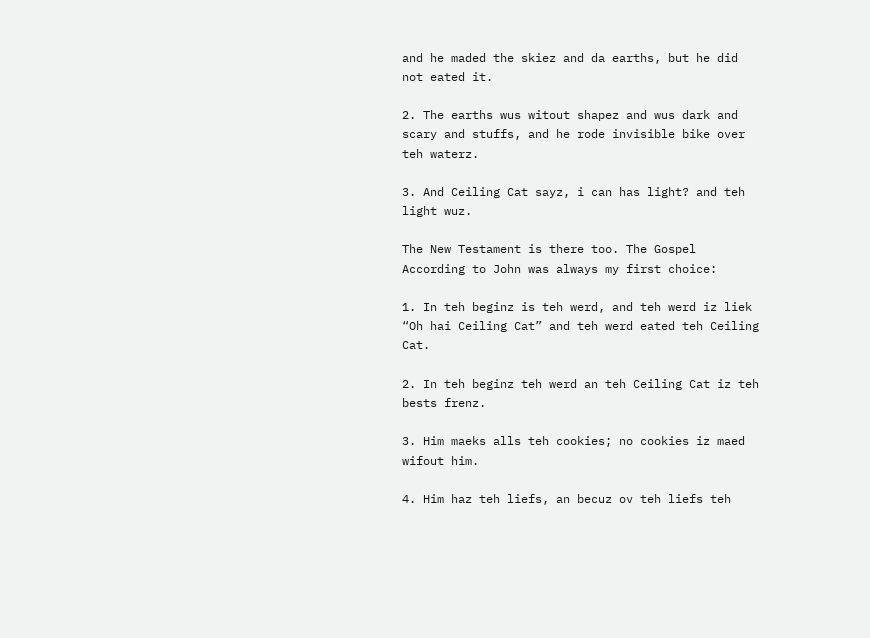and he maded the skiez and da earths, but he did not eated it.

2. The earths wus witout shapez and wus dark and scary and stuffs, and he rode invisible bike over teh waterz.

3. And Ceiling Cat sayz, i can has light? and teh light wuz.

The New Testament is there too. The Gospel According to John was always my first choice:

1. In teh beginz is teh werd, and teh werd iz liek “Oh hai Ceiling Cat” and teh werd eated teh Ceiling Cat.

2. In teh beginz teh werd an teh Ceiling Cat iz teh bests frenz.

3. Him maeks alls teh cookies; no cookies iz maed wifout him.

4. Him haz teh liefs, an becuz ov teh liefs teh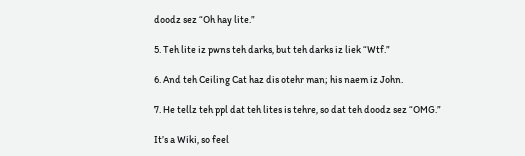doodz sez “Oh hay lite.”

5. Teh lite iz pwns teh darks, but teh darks iz liek “Wtf.”

6. And teh Ceiling Cat haz dis otehr man; his naem iz John.

7. He tellz teh ppl dat teh lites is tehre, so dat teh doodz sez “OMG.”

It’s a Wiki, so feel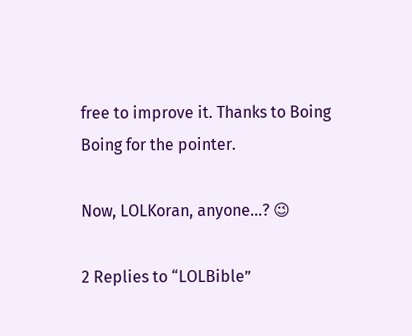free to improve it. Thanks to Boing Boing for the pointer.

Now, LOLKoran, anyone…? 😉

2 Replies to “LOLBible”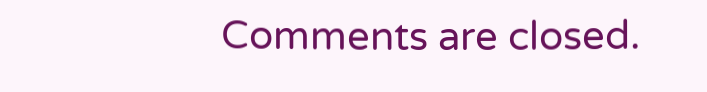Comments are closed.